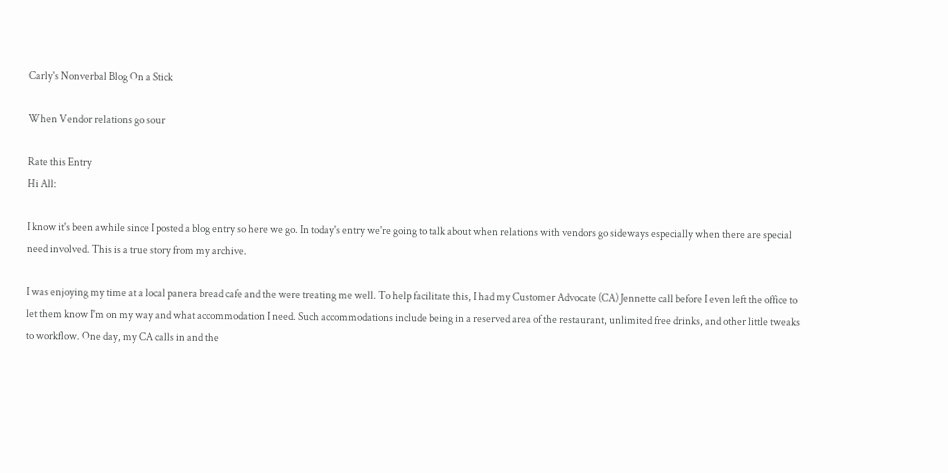Carly's Nonverbal Blog On a Stick

When Vendor relations go sour

Rate this Entry
Hi All:

I know it's been awhile since I posted a blog entry so here we go. In today's entry we're going to talk about when relations with vendors go sideways especially when there are special need involved. This is a true story from my archive.

I was enjoying my time at a local panera bread cafe and the were treating me well. To help facilitate this, I had my Customer Advocate (CA) Jennette call before I even left the office to let them know I'm on my way and what accommodation I need. Such accommodations include being in a reserved area of the restaurant, unlimited free drinks, and other little tweaks to workflow. One day, my CA calls in and the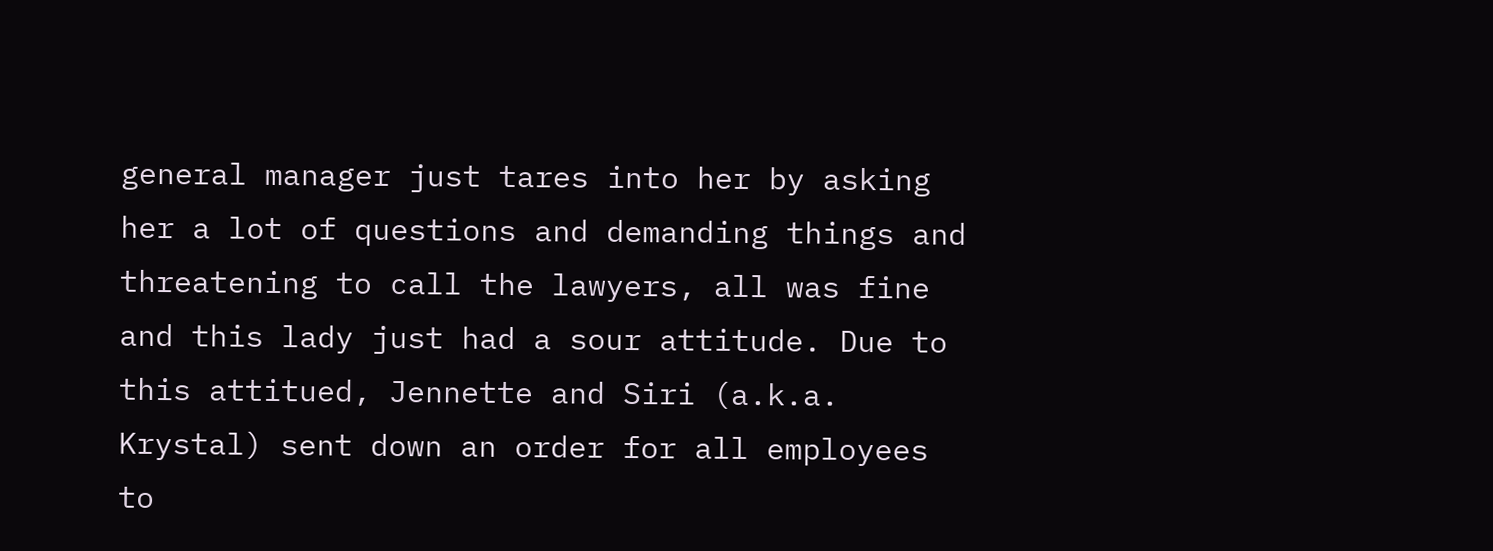general manager just tares into her by asking her a lot of questions and demanding things and threatening to call the lawyers, all was fine and this lady just had a sour attitude. Due to this attitued, Jennette and Siri (a.k.a. Krystal) sent down an order for all employees to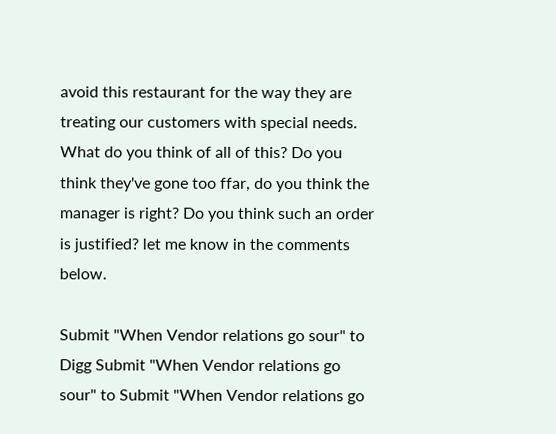avoid this restaurant for the way they are treating our customers with special needs. What do you think of all of this? Do you think they've gone too ffar, do you think the manager is right? Do you think such an order is justified? let me know in the comments below.

Submit "When Vendor relations go sour" to Digg Submit "When Vendor relations go sour" to Submit "When Vendor relations go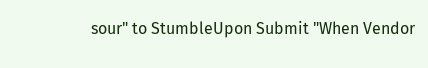sour" to StumbleUpon Submit "When Vendor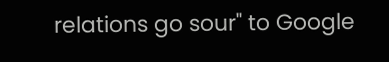relations go sour" to Google